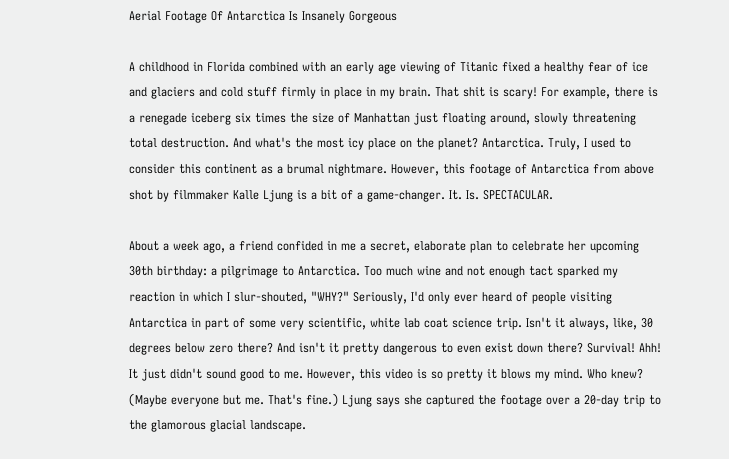Aerial Footage Of Antarctica Is Insanely Gorgeous

A childhood in Florida combined with an early age viewing of Titanic fixed a healthy fear of ice and glaciers and cold stuff firmly in place in my brain. That shit is scary! For example, there is a renegade iceberg six times the size of Manhattan just floating around, slowly threatening total destruction. And what's the most icy place on the planet? Antarctica. Truly, I used to consider this continent as a brumal nightmare. However, this footage of Antarctica from above shot by filmmaker Kalle Ljung is a bit of a game-changer. It. Is. SPECTACULAR.

About a week ago, a friend confided in me a secret, elaborate plan to celebrate her upcoming 30th birthday: a pilgrimage to Antarctica. Too much wine and not enough tact sparked my reaction in which I slur-shouted, "WHY?" Seriously, I'd only ever heard of people visiting Antarctica in part of some very scientific, white lab coat science trip. Isn't it always, like, 30 degrees below zero there? And isn't it pretty dangerous to even exist down there? Survival! Ahh! It just didn't sound good to me. However, this video is so pretty it blows my mind. Who knew? (Maybe everyone but me. That's fine.) Ljung says she captured the footage over a 20-day trip to the glamorous glacial landscape.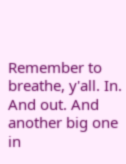Remember to breathe, y'all. In. And out. And another big one in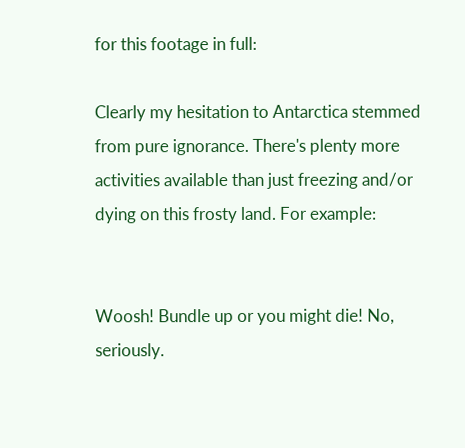for this footage in full:

Clearly my hesitation to Antarctica stemmed from pure ignorance. There's plenty more activities available than just freezing and/or dying on this frosty land. For example:


Woosh! Bundle up or you might die! No, seriously.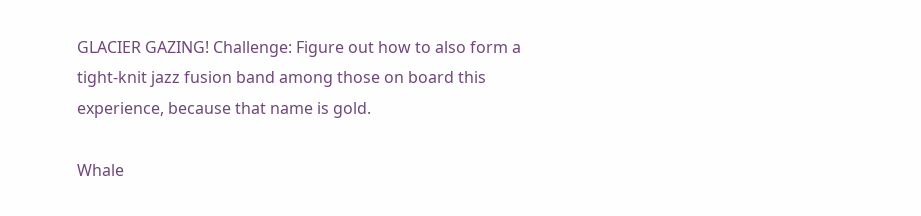GLACIER GAZING! Challenge: Figure out how to also form a tight-knit jazz fusion band among those on board this experience, because that name is gold.

Whale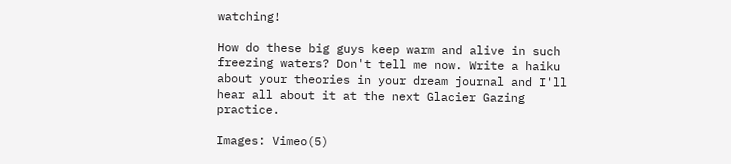watching!

How do these big guys keep warm and alive in such freezing waters? Don't tell me now. Write a haiku about your theories in your dream journal and I'll hear all about it at the next Glacier Gazing practice.

Images: Vimeo(5)